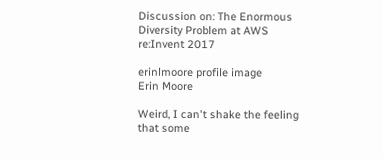Discussion on: The Enormous Diversity Problem at AWS re:Invent 2017

erinlmoore profile image
Erin Moore

Weird, I can't shake the feeling that some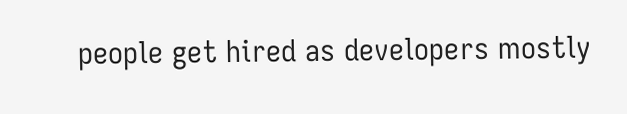people get hired as developers mostly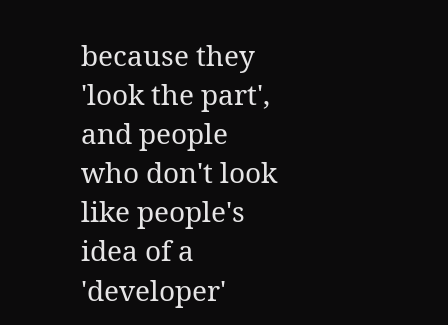because they 'look the part', and people who don't look like people's idea of a 'developer'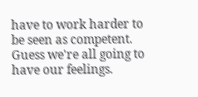have to work harder to be seen as competent. Guess we're all going to have our feelings.